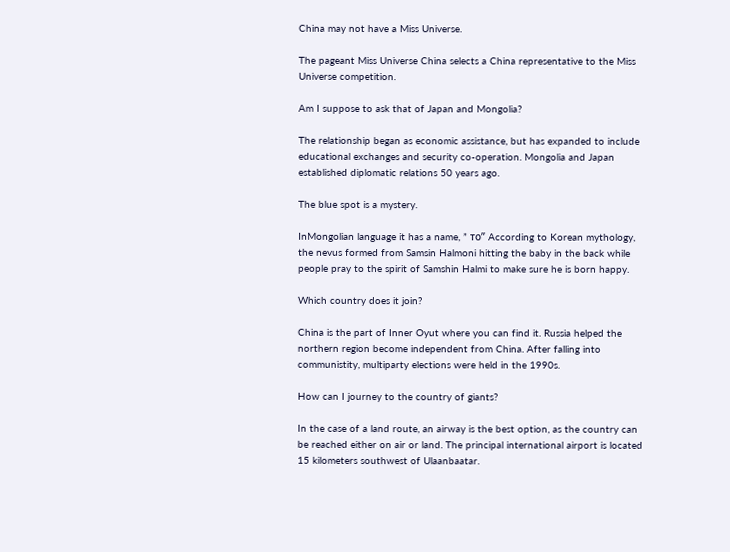China may not have a Miss Universe.

The pageant Miss Universe China selects a China representative to the Miss Universe competition.

Am I suppose to ask that of Japan and Mongolia?

The relationship began as economic assistance, but has expanded to include educational exchanges and security co-operation. Mongolia and Japan established diplomatic relations 50 years ago.

The blue spot is a mystery.

InMongolian language it has a name, ” то” According to Korean mythology, the nevus formed from Samsin Halmoni hitting the baby in the back while people pray to the spirit of Samshin Halmi to make sure he is born happy.

Which country does it join?

China is the part of Inner Oyut where you can find it. Russia helped the northern region become independent from China. After falling into communistity, multiparty elections were held in the 1990s.

How can I journey to the country of giants?

In the case of a land route, an airway is the best option, as the country can be reached either on air or land. The principal international airport is located 15 kilometers southwest of Ulaanbaatar.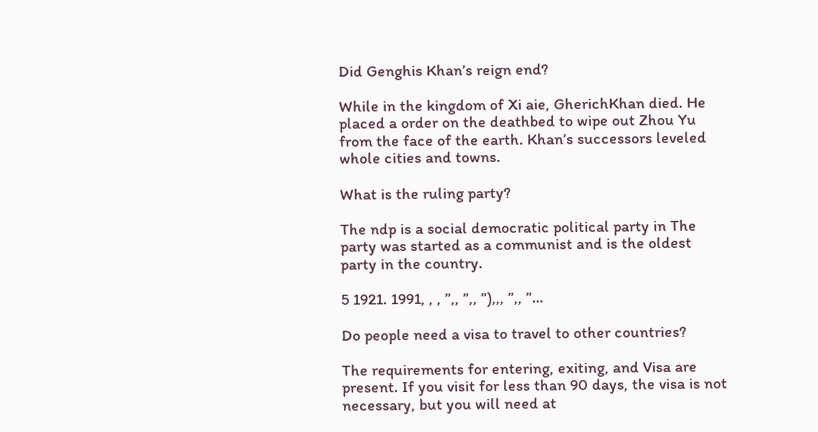Did Genghis Khan’s reign end?

While in the kingdom of Xi aie, GherichKhan died. He placed a order on the deathbed to wipe out Zhou Yu from the face of the earth. Khan’s successors leveled whole cities and towns.

What is the ruling party?

The ndp is a social democratic political party in The party was started as a communist and is the oldest party in the country.

5 1921. 1991, , , ”,, ”,, ”),,, ”,, ”…

Do people need a visa to travel to other countries?

The requirements for entering, exiting, and Visa are present. If you visit for less than 90 days, the visa is not necessary, but you will need at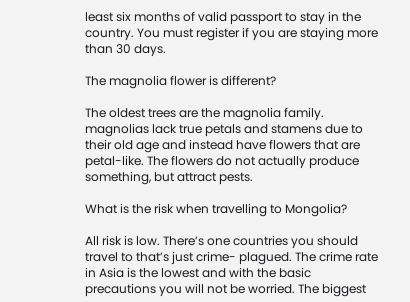least six months of valid passport to stay in the country. You must register if you are staying more than 30 days.

The magnolia flower is different?

The oldest trees are the magnolia family. magnolias lack true petals and stamens due to their old age and instead have flowers that are petal-like. The flowers do not actually produce something, but attract pests.

What is the risk when travelling to Mongolia?

All risk is low. There’s one countries you should travel to that’s just crime- plagued. The crime rate in Asia is the lowest and with the basic precautions you will not be worried. The biggest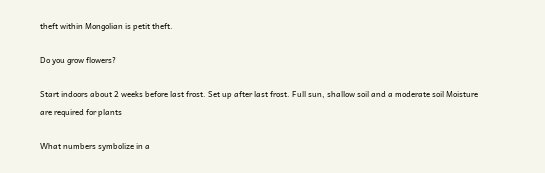theft within Mongolian is petit theft.

Do you grow flowers?

Start indoors about 2 weeks before last frost. Set up after last frost. Full sun, shallow soil and a moderate soil Moisture are required for plants

What numbers symbolize in a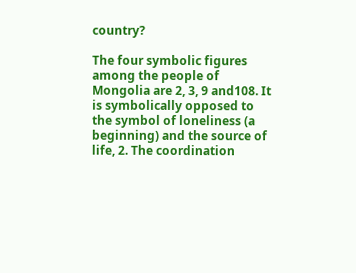country?

The four symbolic figures among the people of Mongolia are 2, 3, 9 and108. It is symbolically opposed to the symbol of loneliness (a beginning) and the source of life, 2. The coordination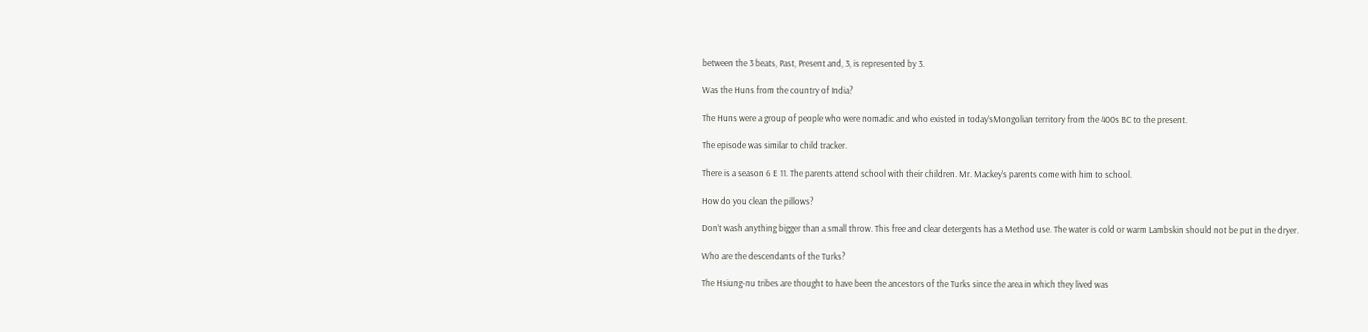between the 3 beats, Past, Present and, 3, is represented by 3.

Was the Huns from the country of India?

The Huns were a group of people who were nomadic and who existed in today’sMongolian territory from the 400s BC to the present.

The episode was similar to child tracker.

There is a season 6 E 11. The parents attend school with their children. Mr. Mackey’s parents come with him to school.

How do you clean the pillows?

Don’t wash anything bigger than a small throw. This free and clear detergents has a Method use. The water is cold or warm Lambskin should not be put in the dryer.

Who are the descendants of the Turks?

The Hsiung-nu tribes are thought to have been the ancestors of the Turks since the area in which they lived was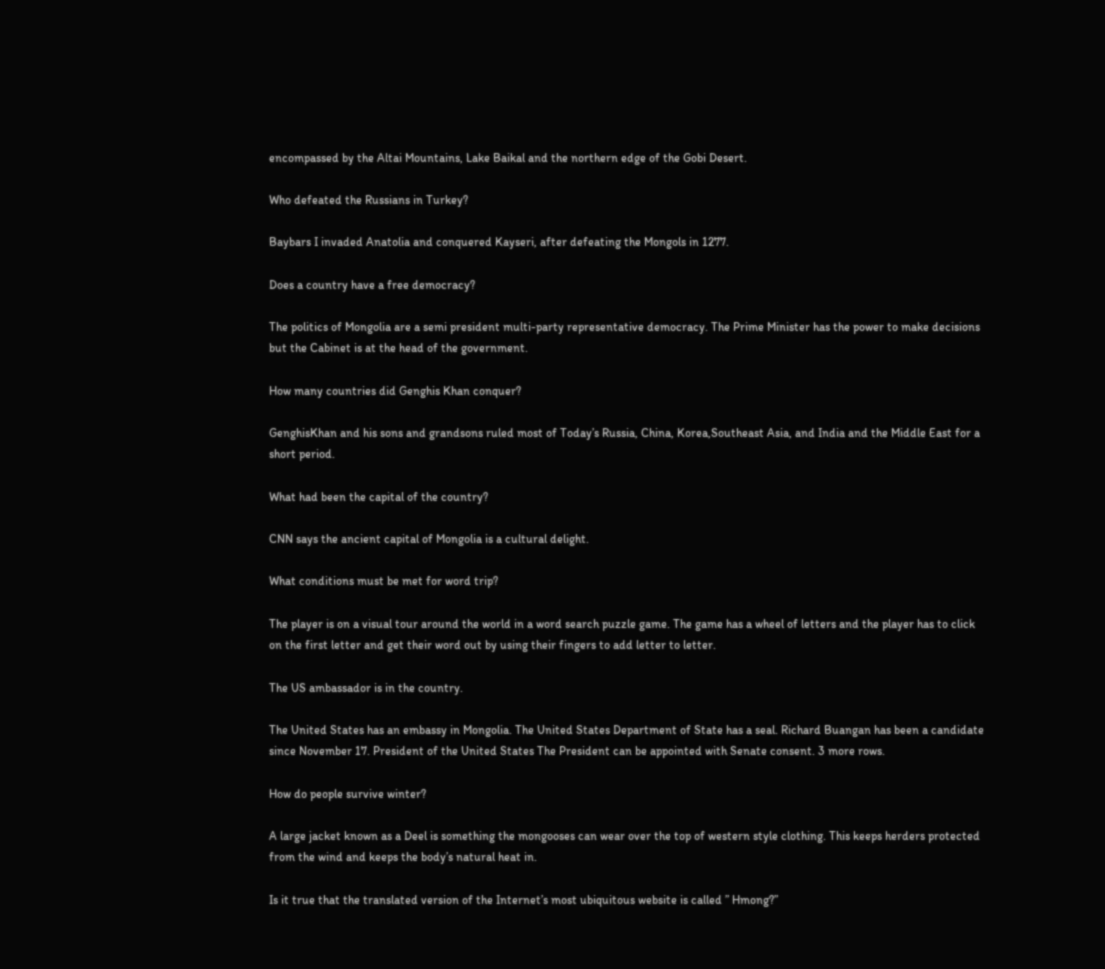encompassed by the Altai Mountains, Lake Baikal and the northern edge of the Gobi Desert.

Who defeated the Russians in Turkey?

Baybars I invaded Anatolia and conquered Kayseri, after defeating the Mongols in 1277.

Does a country have a free democracy?

The politics of Mongolia are a semi president multi-party representative democracy. The Prime Minister has the power to make decisions but the Cabinet is at the head of the government.

How many countries did Genghis Khan conquer?

GenghisKhan and his sons and grandsons ruled most of Today’s Russia, China, Korea,Southeast Asia, and India and the Middle East for a short period.

What had been the capital of the country?

CNN says the ancient capital of Mongolia is a cultural delight.

What conditions must be met for word trip?

The player is on a visual tour around the world in a word search puzzle game. The game has a wheel of letters and the player has to click on the first letter and get their word out by using their fingers to add letter to letter.

The US ambassador is in the country.

The United States has an embassy in Mongolia. The United States Department of State has a seal. Richard Buangan has been a candidate since November 17. President of the United States The President can be appointed with Senate consent. 3 more rows.

How do people survive winter?

A large jacket known as a Deel is something the mongooses can wear over the top of western style clothing. This keeps herders protected from the wind and keeps the body’s natural heat in.

Is it true that the translated version of the Internet’s most ubiquitous website is called ” Hmong?”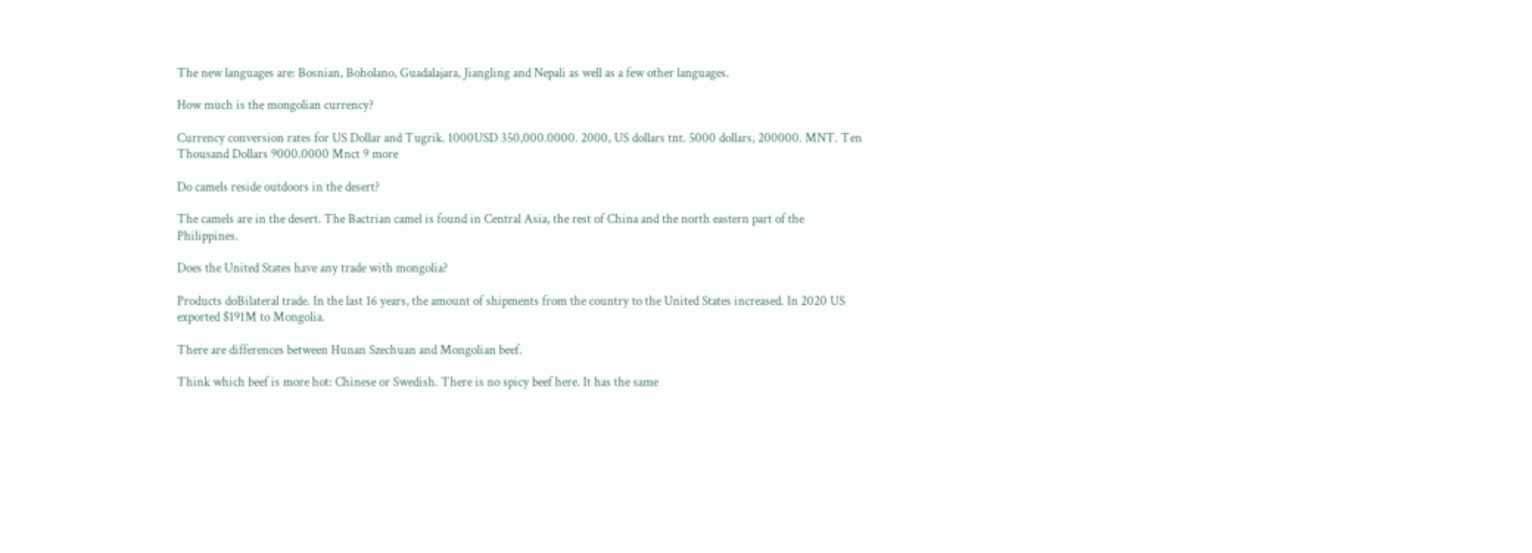The new languages are: Bosnian, Boholano, Guadalajara, Jiangling and Nepali as well as a few other languages.

How much is the mongolian currency?

Currency conversion rates for US Dollar and Tugrik. 1000USD 350,000.0000. 2000, US dollars tnt. 5000 dollars, 200000. MNT. Ten Thousand Dollars 9000.0000 Mnct 9 more

Do camels reside outdoors in the desert?

The camels are in the desert. The Bactrian camel is found in Central Asia, the rest of China and the north eastern part of the Philippines.

Does the United States have any trade with mongolia?

Products doBilateral trade. In the last 16 years, the amount of shipments from the country to the United States increased. In 2020 US exported $191M to Mongolia.

There are differences between Hunan Szechuan and Mongolian beef.

Think which beef is more hot: Chinese or Swedish. There is no spicy beef here. It has the same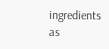ingredients as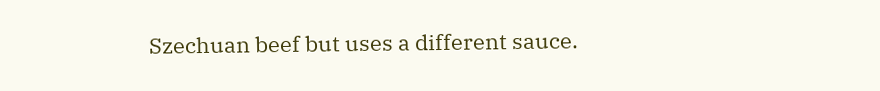Szechuan beef but uses a different sauce.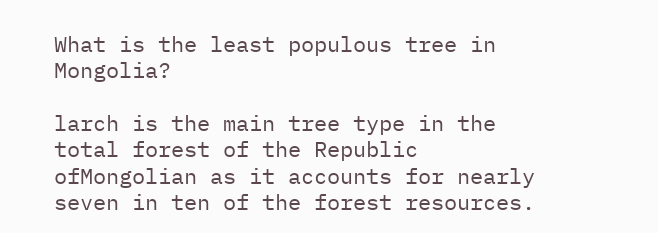What is the least populous tree in Mongolia?

larch is the main tree type in the total forest of the Republic ofMongolian as it accounts for nearly seven in ten of the forest resources.